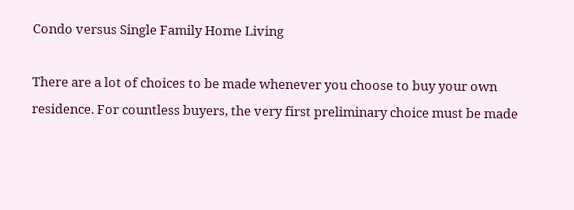Condo versus Single Family Home Living

There are a lot of choices to be made whenever you choose to buy your own residence. For countless buyers, the very first preliminary choice must be made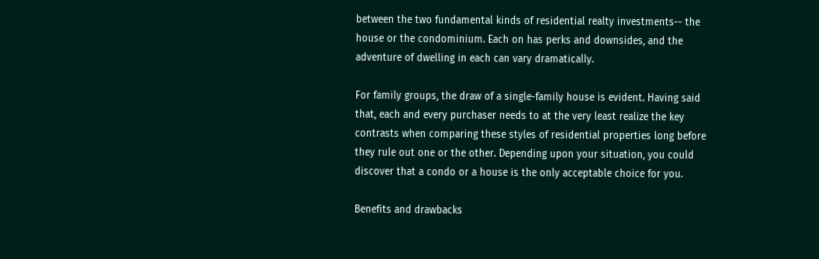between the two fundamental kinds of residential realty investments-- the house or the condominium. Each on has perks and downsides, and the adventure of dwelling in each can vary dramatically.

For family groups, the draw of a single-family house is evident. Having said that, each and every purchaser needs to at the very least realize the key contrasts when comparing these styles of residential properties long before they rule out one or the other. Depending upon your situation, you could discover that a condo or a house is the only acceptable choice for you.

Benefits and drawbacks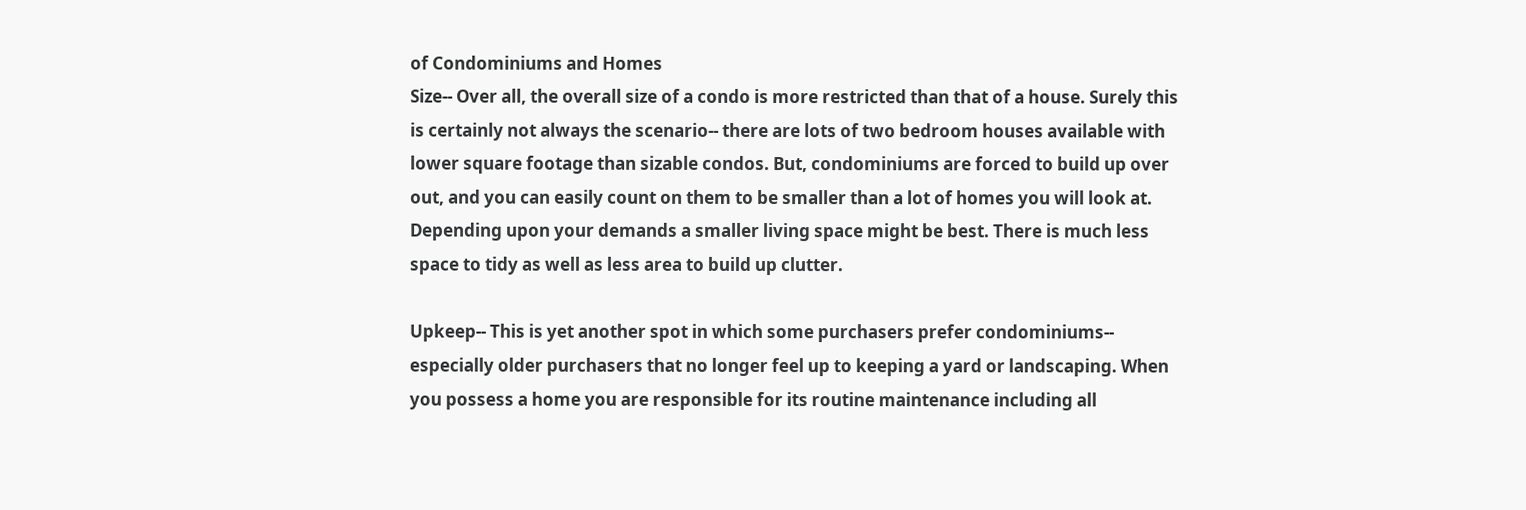of Condominiums and Homes
Size-- Over all, the overall size of a condo is more restricted than that of a house. Surely this is certainly not always the scenario-- there are lots of two bedroom houses available with lower square footage than sizable condos. But, condominiums are forced to build up over out, and you can easily count on them to be smaller than a lot of homes you will look at. Depending upon your demands a smaller living space might be best. There is much less space to tidy as well as less area to build up clutter.

Upkeep-- This is yet another spot in which some purchasers prefer condominiums-- especially older purchasers that no longer feel up to keeping a yard or landscaping. When you possess a home you are responsible for its routine maintenance including all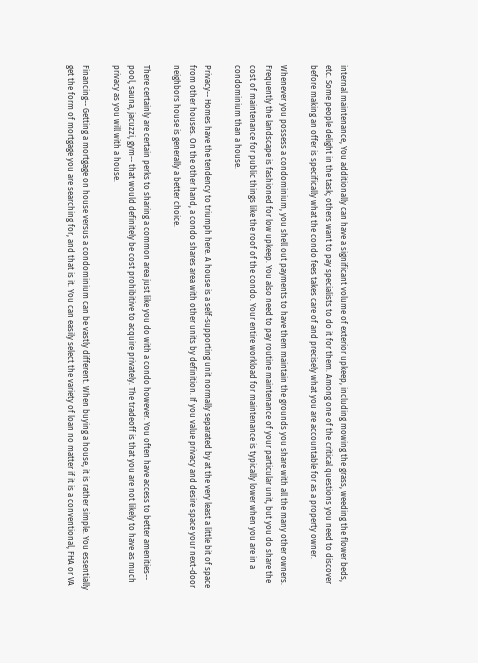internal maintenance, You additionally can have a significant volume of exterior upkeep, including mowing the grass, weeding the flower beds, etc. Some people delight in the task; others want to pay specialists to do it for them. Among one of the critical questions you need to discover before making an offer is specifically what the condo fees takes care of and precisely what you are accountable for as a property owner.

Whenever you possess a condominium, you shell out payments to have them maintain the grounds you share with all the many other owners. Frequently the landscape is fashioned for low upkeep. You also need to pay routine maintenance of your particular unit, but you do share the cost of maintenance for public things like the roof of the condo. Your entire workload for maintenance is typically lower when you are in a condominium than a house.

Privacy-- Homes have the tendency to triumph here. A house is a self-supporting unit normally separated by at the very least a little bit of space from other houses. On the other hand, a condo shares area with other units by definition. If you value privacy and desire space your next-door neighbors house is generally a better choice.

There certainly are certain perks to sharing a common area just like you do with a condo however. You often have access to better amenities-- pool, sauna, jacuzzi, gym-- that would definitely be cost prohibitive to acquire privately. The tradeoff is that you are not likely to have as much privacy as you will with a house.

Financing-- Getting a mortgage on house versus a condominium can be vastly different. When buying a house, it is rather simple. You essentially get the form of mortgage you are searching for, and that is it. You can easily select the variety of loan no matter if it is a conventional, FHA or VA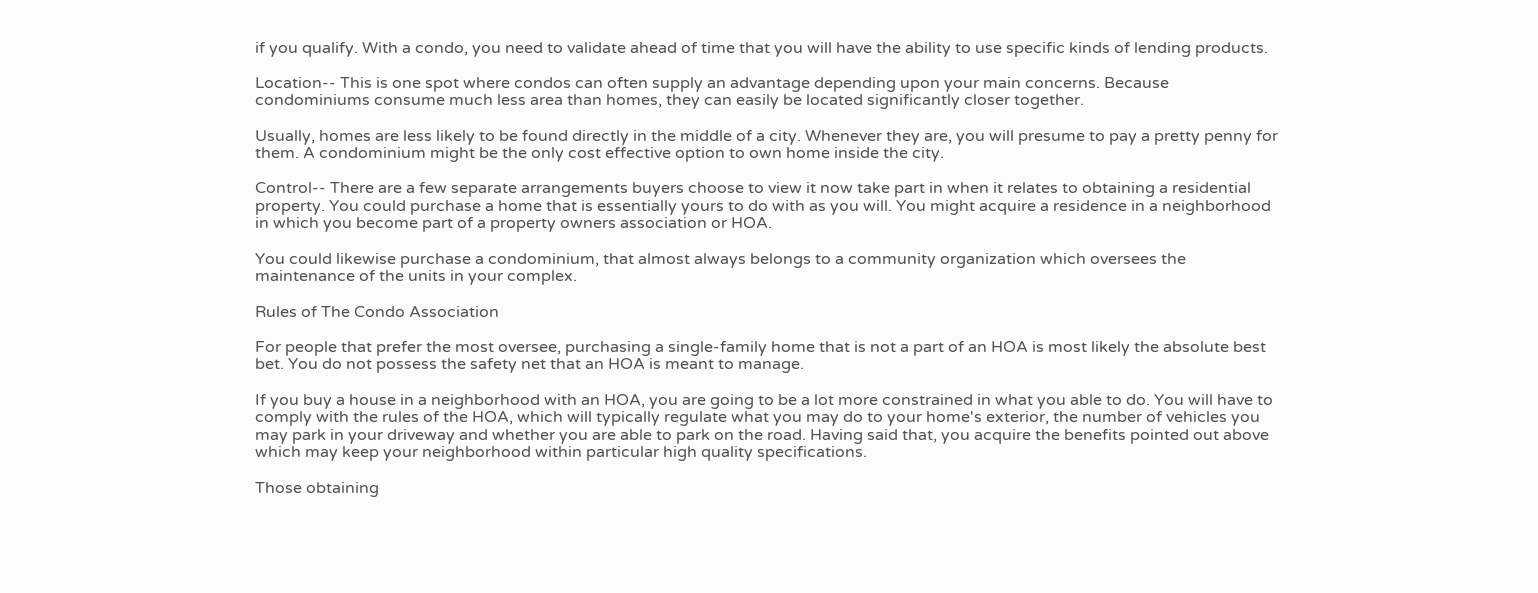if you qualify. With a condo, you need to validate ahead of time that you will have the ability to use specific kinds of lending products.

Location-- This is one spot where condos can often supply an advantage depending upon your main concerns. Because condominiums consume much less area than homes, they can easily be located significantly closer together.

Usually, homes are less likely to be found directly in the middle of a city. Whenever they are, you will presume to pay a pretty penny for them. A condominium might be the only cost effective option to own home inside the city.

Control-- There are a few separate arrangements buyers choose to view it now take part in when it relates to obtaining a residential property. You could purchase a home that is essentially yours to do with as you will. You might acquire a residence in a neighborhood in which you become part of a property owners association or HOA.

You could likewise purchase a condominium, that almost always belongs to a community organization which oversees the maintenance of the units in your complex.

Rules of The Condo Association

For people that prefer the most oversee, purchasing a single-family home that is not a part of an HOA is most likely the absolute best bet. You do not possess the safety net that an HOA is meant to manage.

If you buy a house in a neighborhood with an HOA, you are going to be a lot more constrained in what you able to do. You will have to comply with the rules of the HOA, which will typically regulate what you may do to your home's exterior, the number of vehicles you may park in your driveway and whether you are able to park on the road. Having said that, you acquire the benefits pointed out above which may keep your neighborhood within particular high quality specifications.

Those obtaining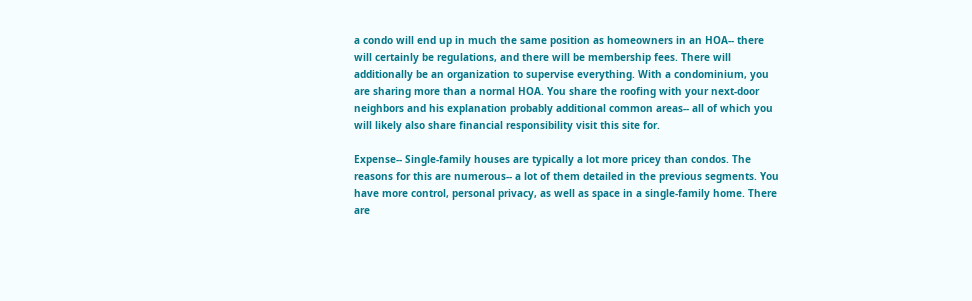a condo will end up in much the same position as homeowners in an HOA-- there will certainly be regulations, and there will be membership fees. There will additionally be an organization to supervise everything. With a condominium, you are sharing more than a normal HOA. You share the roofing with your next-door neighbors and his explanation probably additional common areas-- all of which you will likely also share financial responsibility visit this site for.

Expense-- Single-family houses are typically a lot more pricey than condos. The reasons for this are numerous-- a lot of them detailed in the previous segments. You have more control, personal privacy, as well as space in a single-family home. There are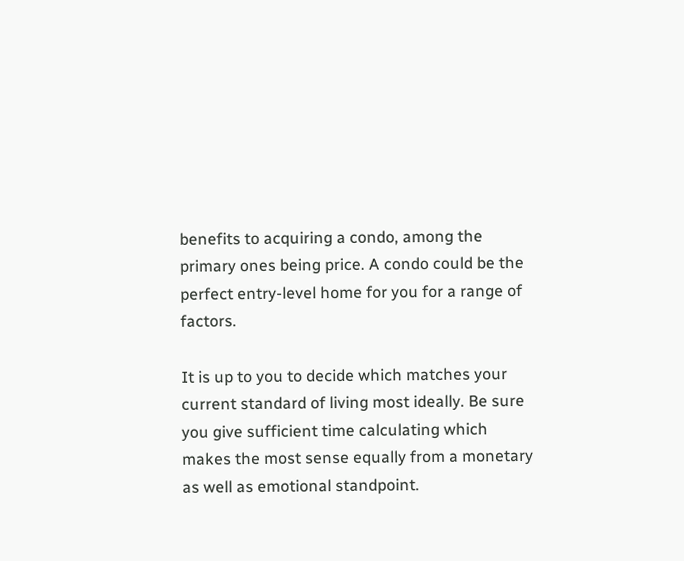benefits to acquiring a condo, among the primary ones being price. A condo could be the perfect entry-level home for you for a range of factors.

It is up to you to decide which matches your current standard of living most ideally. Be sure you give sufficient time calculating which makes the most sense equally from a monetary as well as emotional standpoint.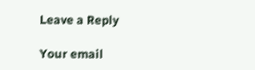Leave a Reply

Your email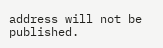address will not be published.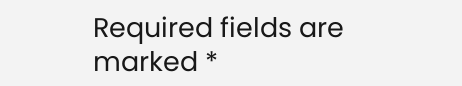Required fields are marked *